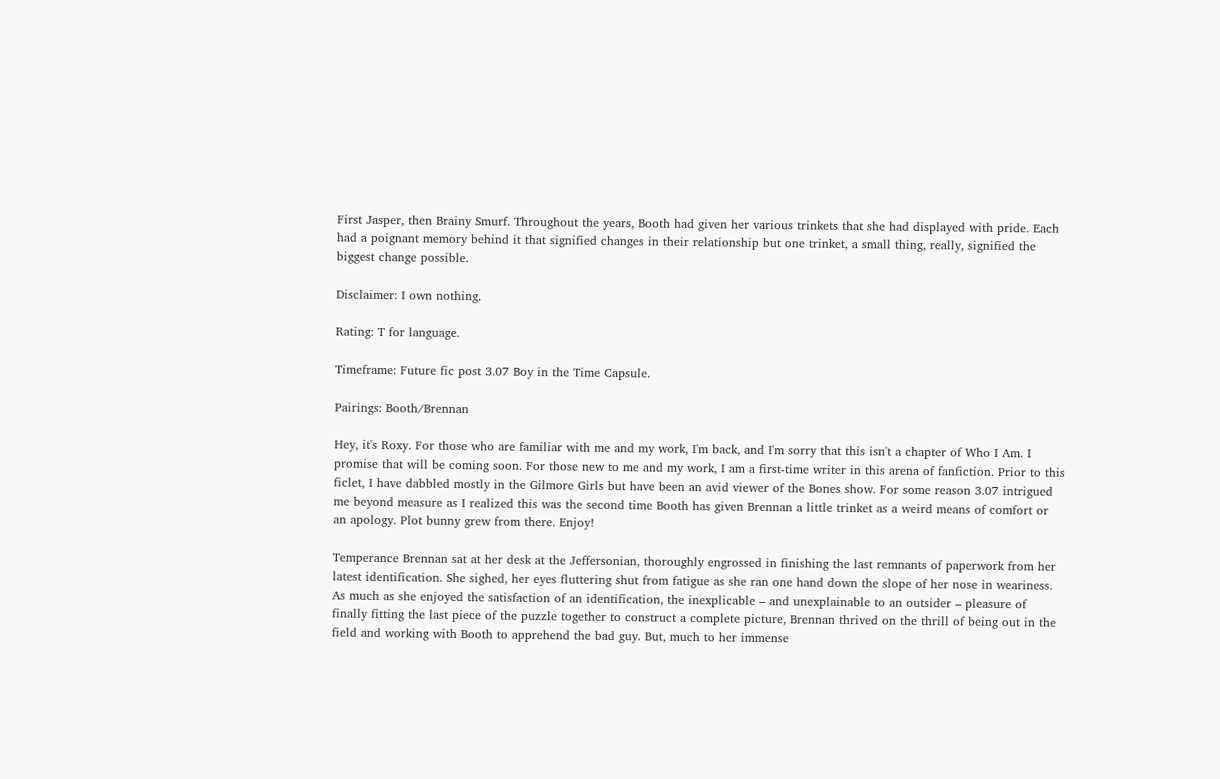First Jasper, then Brainy Smurf. Throughout the years, Booth had given her various trinkets that she had displayed with pride. Each had a poignant memory behind it that signified changes in their relationship but one trinket, a small thing, really, signified the biggest change possible.

Disclaimer: I own nothing.

Rating: T for language.

Timeframe: Future fic post 3.07 Boy in the Time Capsule.

Pairings: Booth/Brennan

Hey, it's Roxy. For those who are familiar with me and my work, I'm back, and I'm sorry that this isn't a chapter of Who I Am. I promise that will be coming soon. For those new to me and my work, I am a first-time writer in this arena of fanfiction. Prior to this ficlet, I have dabbled mostly in the Gilmore Girls but have been an avid viewer of the Bones show. For some reason 3.07 intrigued me beyond measure as I realized this was the second time Booth has given Brennan a little trinket as a weird means of comfort or an apology. Plot bunny grew from there. Enjoy!

Temperance Brennan sat at her desk at the Jeffersonian, thoroughly engrossed in finishing the last remnants of paperwork from her latest identification. She sighed, her eyes fluttering shut from fatigue as she ran one hand down the slope of her nose in weariness. As much as she enjoyed the satisfaction of an identification, the inexplicable – and unexplainable to an outsider – pleasure of finally fitting the last piece of the puzzle together to construct a complete picture, Brennan thrived on the thrill of being out in the field and working with Booth to apprehend the bad guy. But, much to her immense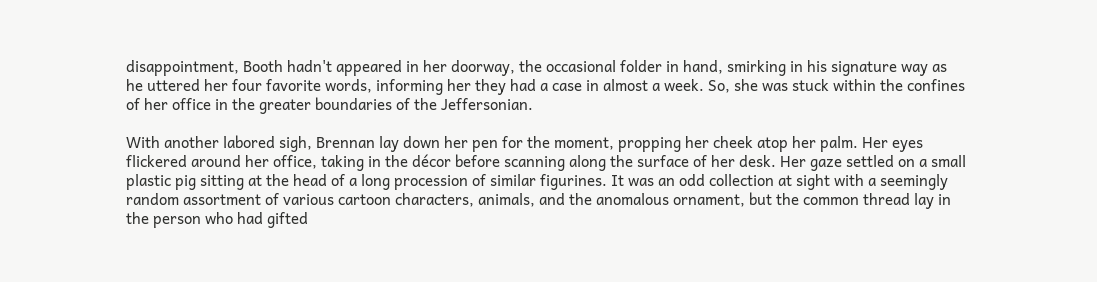disappointment, Booth hadn't appeared in her doorway, the occasional folder in hand, smirking in his signature way as he uttered her four favorite words, informing her they had a case in almost a week. So, she was stuck within the confines of her office in the greater boundaries of the Jeffersonian.

With another labored sigh, Brennan lay down her pen for the moment, propping her cheek atop her palm. Her eyes flickered around her office, taking in the décor before scanning along the surface of her desk. Her gaze settled on a small plastic pig sitting at the head of a long procession of similar figurines. It was an odd collection at sight with a seemingly random assortment of various cartoon characters, animals, and the anomalous ornament, but the common thread lay in the person who had gifted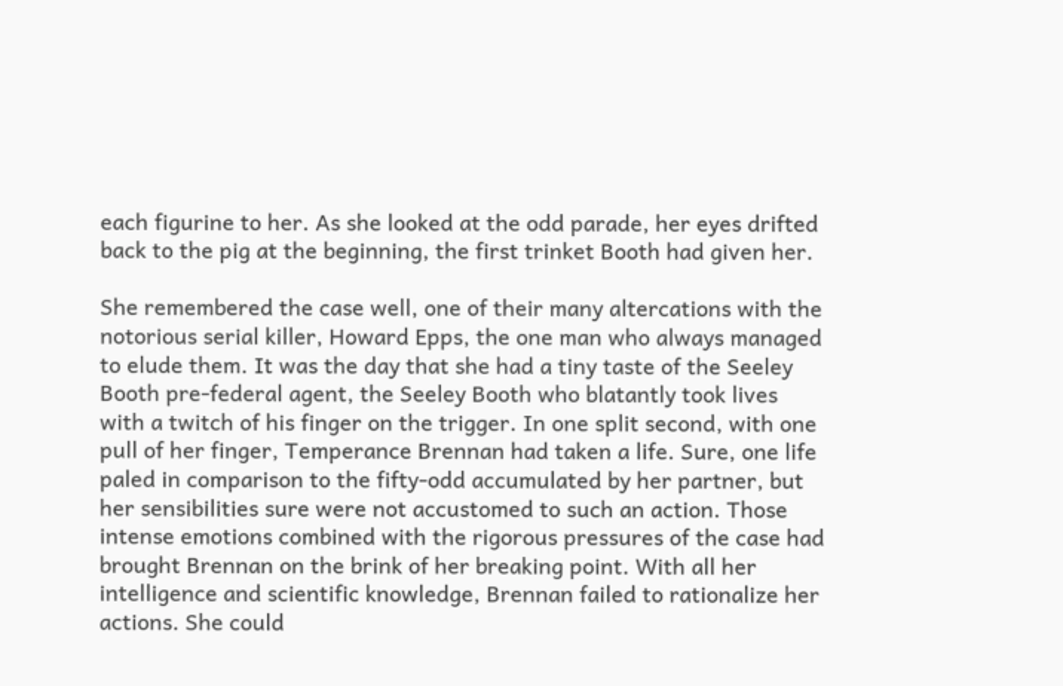each figurine to her. As she looked at the odd parade, her eyes drifted back to the pig at the beginning, the first trinket Booth had given her.

She remembered the case well, one of their many altercations with the notorious serial killer, Howard Epps, the one man who always managed to elude them. It was the day that she had a tiny taste of the Seeley Booth pre-federal agent, the Seeley Booth who blatantly took lives with a twitch of his finger on the trigger. In one split second, with one pull of her finger, Temperance Brennan had taken a life. Sure, one life paled in comparison to the fifty-odd accumulated by her partner, but her sensibilities sure were not accustomed to such an action. Those intense emotions combined with the rigorous pressures of the case had brought Brennan on the brink of her breaking point. With all her intelligence and scientific knowledge, Brennan failed to rationalize her actions. She could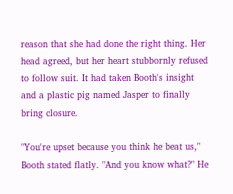reason that she had done the right thing. Her head agreed, but her heart stubbornly refused to follow suit. It had taken Booth's insight and a plastic pig named Jasper to finally bring closure.

"You're upset because you think he beat us," Booth stated flatly. "And you know what?" He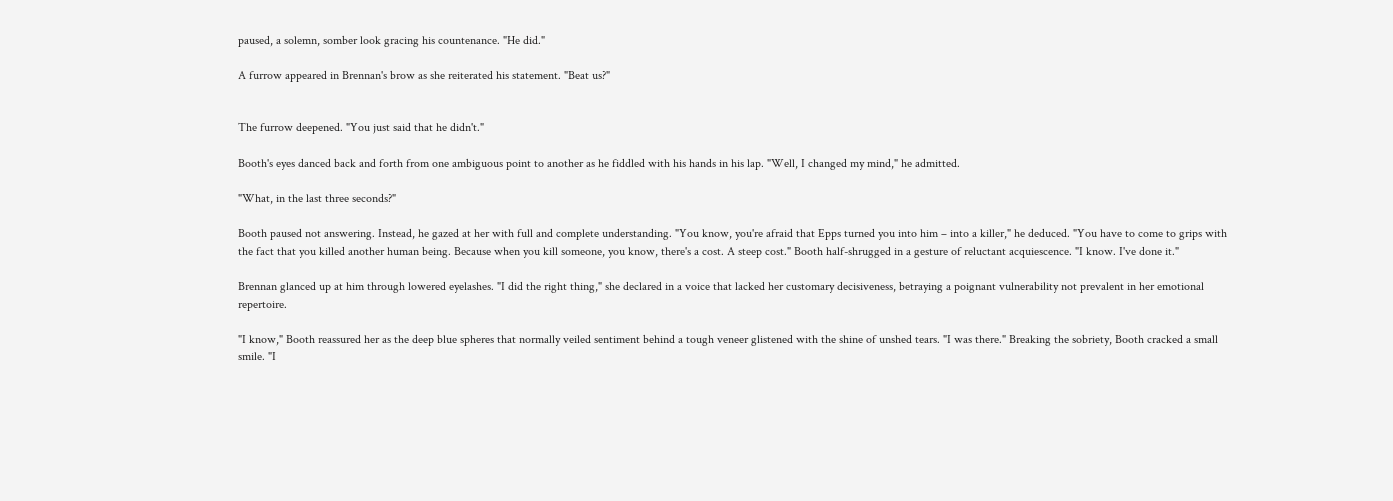paused, a solemn, somber look gracing his countenance. "He did."

A furrow appeared in Brennan's brow as she reiterated his statement. "Beat us?"


The furrow deepened. "You just said that he didn't."

Booth's eyes danced back and forth from one ambiguous point to another as he fiddled with his hands in his lap. "Well, I changed my mind," he admitted.

"What, in the last three seconds?"

Booth paused not answering. Instead, he gazed at her with full and complete understanding. "You know, you're afraid that Epps turned you into him – into a killer," he deduced. "You have to come to grips with the fact that you killed another human being. Because when you kill someone, you know, there's a cost. A steep cost." Booth half-shrugged in a gesture of reluctant acquiescence. "I know. I've done it."

Brennan glanced up at him through lowered eyelashes. "I did the right thing," she declared in a voice that lacked her customary decisiveness, betraying a poignant vulnerability not prevalent in her emotional repertoire.

"I know," Booth reassured her as the deep blue spheres that normally veiled sentiment behind a tough veneer glistened with the shine of unshed tears. "I was there." Breaking the sobriety, Booth cracked a small smile. "I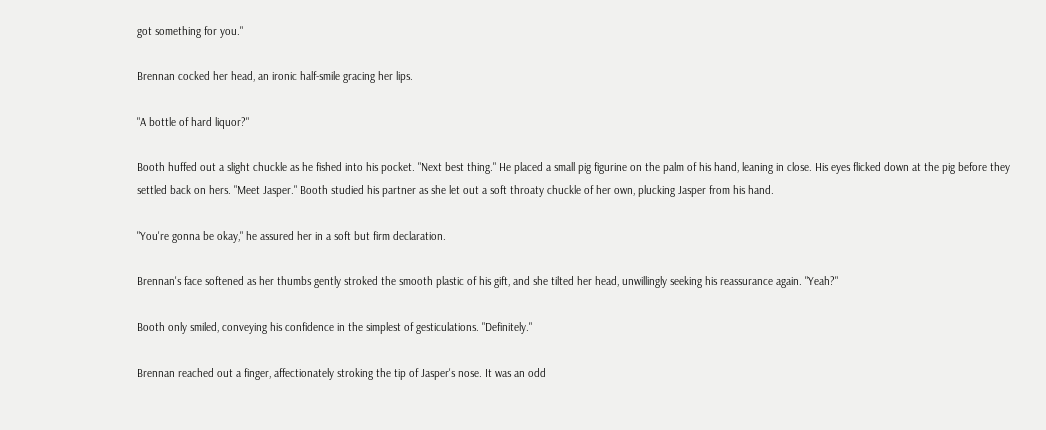got something for you."

Brennan cocked her head, an ironic half-smile gracing her lips.

"A bottle of hard liquor?"

Booth huffed out a slight chuckle as he fished into his pocket. "Next best thing." He placed a small pig figurine on the palm of his hand, leaning in close. His eyes flicked down at the pig before they settled back on hers. "Meet Jasper." Booth studied his partner as she let out a soft throaty chuckle of her own, plucking Jasper from his hand.

"You're gonna be okay," he assured her in a soft but firm declaration.

Brennan's face softened as her thumbs gently stroked the smooth plastic of his gift, and she tilted her head, unwillingly seeking his reassurance again. "Yeah?"

Booth only smiled, conveying his confidence in the simplest of gesticulations. "Definitely."

Brennan reached out a finger, affectionately stroking the tip of Jasper's nose. It was an odd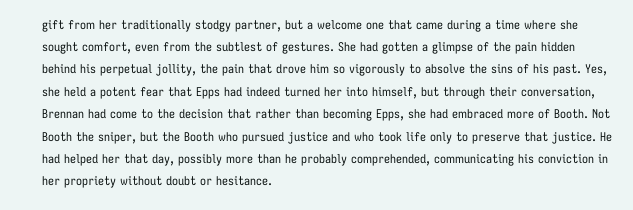gift from her traditionally stodgy partner, but a welcome one that came during a time where she sought comfort, even from the subtlest of gestures. She had gotten a glimpse of the pain hidden behind his perpetual jollity, the pain that drove him so vigorously to absolve the sins of his past. Yes, she held a potent fear that Epps had indeed turned her into himself, but through their conversation, Brennan had come to the decision that rather than becoming Epps, she had embraced more of Booth. Not Booth the sniper, but the Booth who pursued justice and who took life only to preserve that justice. He had helped her that day, possibly more than he probably comprehended, communicating his conviction in her propriety without doubt or hesitance.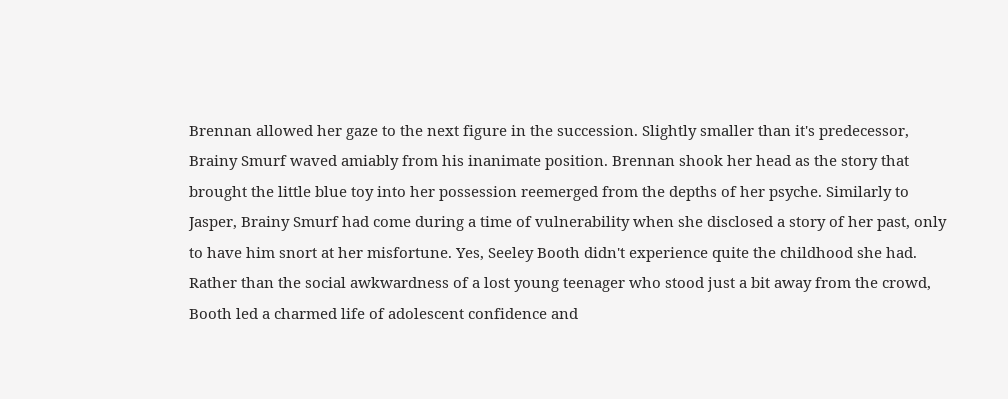Brennan allowed her gaze to the next figure in the succession. Slightly smaller than it's predecessor, Brainy Smurf waved amiably from his inanimate position. Brennan shook her head as the story that brought the little blue toy into her possession reemerged from the depths of her psyche. Similarly to Jasper, Brainy Smurf had come during a time of vulnerability when she disclosed a story of her past, only to have him snort at her misfortune. Yes, Seeley Booth didn't experience quite the childhood she had. Rather than the social awkwardness of a lost young teenager who stood just a bit away from the crowd, Booth led a charmed life of adolescent confidence and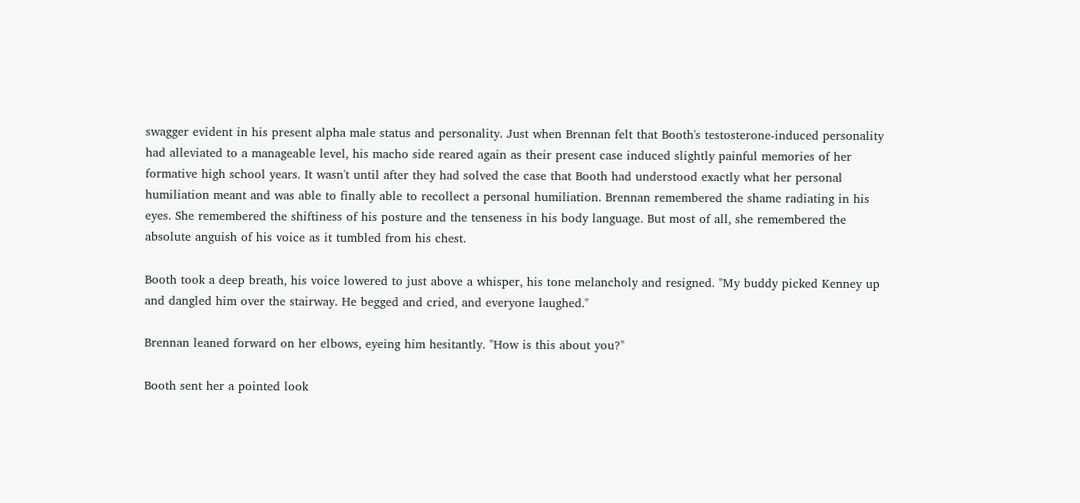swagger evident in his present alpha male status and personality. Just when Brennan felt that Booth's testosterone-induced personality had alleviated to a manageable level, his macho side reared again as their present case induced slightly painful memories of her formative high school years. It wasn't until after they had solved the case that Booth had understood exactly what her personal humiliation meant and was able to finally able to recollect a personal humiliation. Brennan remembered the shame radiating in his eyes. She remembered the shiftiness of his posture and the tenseness in his body language. But most of all, she remembered the absolute anguish of his voice as it tumbled from his chest.

Booth took a deep breath, his voice lowered to just above a whisper, his tone melancholy and resigned. "My buddy picked Kenney up and dangled him over the stairway. He begged and cried, and everyone laughed."

Brennan leaned forward on her elbows, eyeing him hesitantly. "How is this about you?"

Booth sent her a pointed look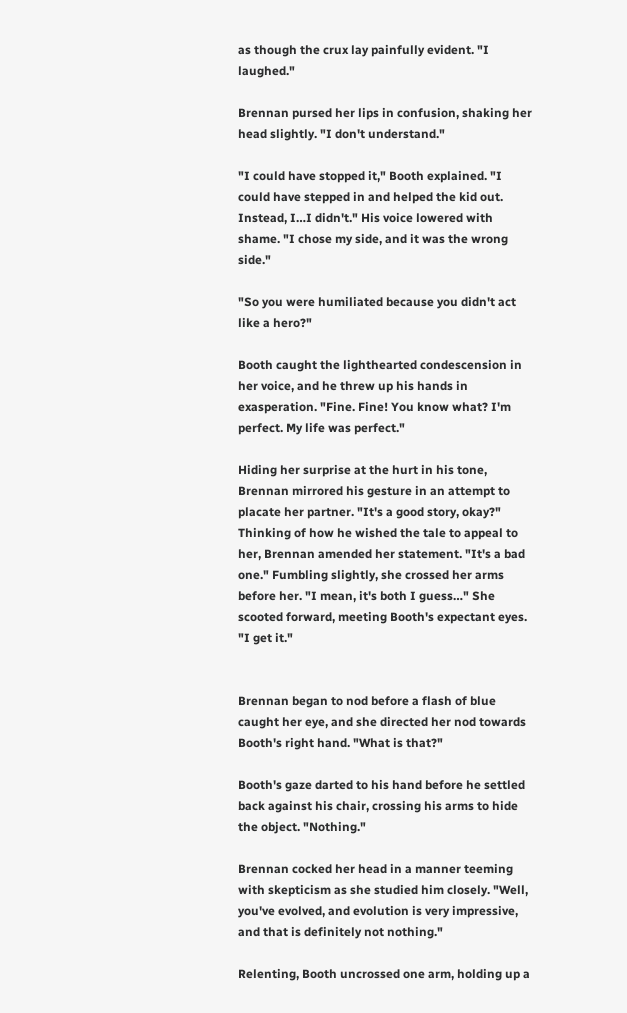as though the crux lay painfully evident. "I laughed."

Brennan pursed her lips in confusion, shaking her head slightly. "I don't understand."

"I could have stopped it," Booth explained. "I could have stepped in and helped the kid out. Instead, I…I didn't." His voice lowered with shame. "I chose my side, and it was the wrong side."

"So you were humiliated because you didn't act like a hero?"

Booth caught the lighthearted condescension in her voice, and he threw up his hands in exasperation. "Fine. Fine! You know what? I'm perfect. My life was perfect."

Hiding her surprise at the hurt in his tone, Brennan mirrored his gesture in an attempt to placate her partner. "It's a good story, okay?" Thinking of how he wished the tale to appeal to her, Brennan amended her statement. "It's a bad one." Fumbling slightly, she crossed her arms before her. "I mean, it's both I guess…" She scooted forward, meeting Booth's expectant eyes. "I get it."


Brennan began to nod before a flash of blue caught her eye, and she directed her nod towards Booth's right hand. "What is that?"

Booth's gaze darted to his hand before he settled back against his chair, crossing his arms to hide the object. "Nothing."

Brennan cocked her head in a manner teeming with skepticism as she studied him closely. "Well, you've evolved, and evolution is very impressive, and that is definitely not nothing."

Relenting, Booth uncrossed one arm, holding up a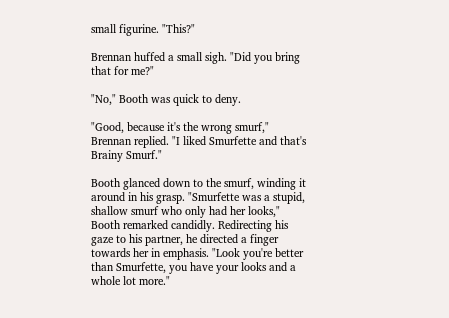small figurine. "This?"

Brennan huffed a small sigh. "Did you bring that for me?"

"No," Booth was quick to deny.

"Good, because it's the wrong smurf," Brennan replied. "I liked Smurfette and that's Brainy Smurf."

Booth glanced down to the smurf, winding it around in his grasp. "Smurfette was a stupid, shallow smurf who only had her looks," Booth remarked candidly. Redirecting his gaze to his partner, he directed a finger towards her in emphasis. "Look you're better than Smurfette, you have your looks and a whole lot more."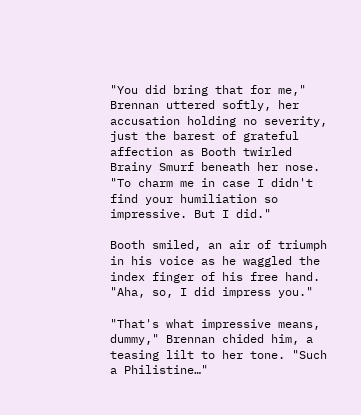"You did bring that for me," Brennan uttered softly, her accusation holding no severity, just the barest of grateful affection as Booth twirled Brainy Smurf beneath her nose. "To charm me in case I didn't find your humiliation so impressive. But I did."

Booth smiled, an air of triumph in his voice as he waggled the index finger of his free hand. "Aha, so, I did impress you."

"That's what impressive means, dummy," Brennan chided him, a teasing lilt to her tone. "Such a Philistine…"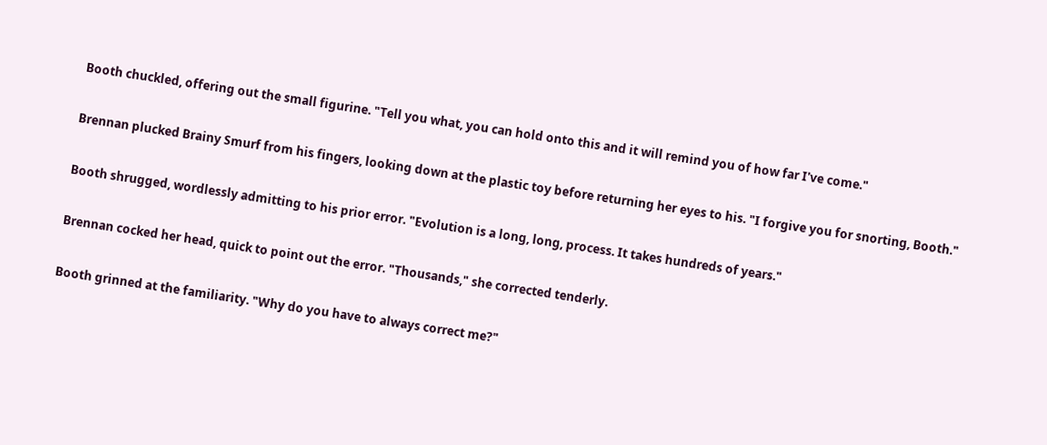Booth chuckled, offering out the small figurine. "Tell you what, you can hold onto this and it will remind you of how far I've come."

Brennan plucked Brainy Smurf from his fingers, looking down at the plastic toy before returning her eyes to his. "I forgive you for snorting, Booth."

Booth shrugged, wordlessly admitting to his prior error. "Evolution is a long, long, process. It takes hundreds of years."

Brennan cocked her head, quick to point out the error. "Thousands," she corrected tenderly.

Booth grinned at the familiarity. "Why do you have to always correct me?"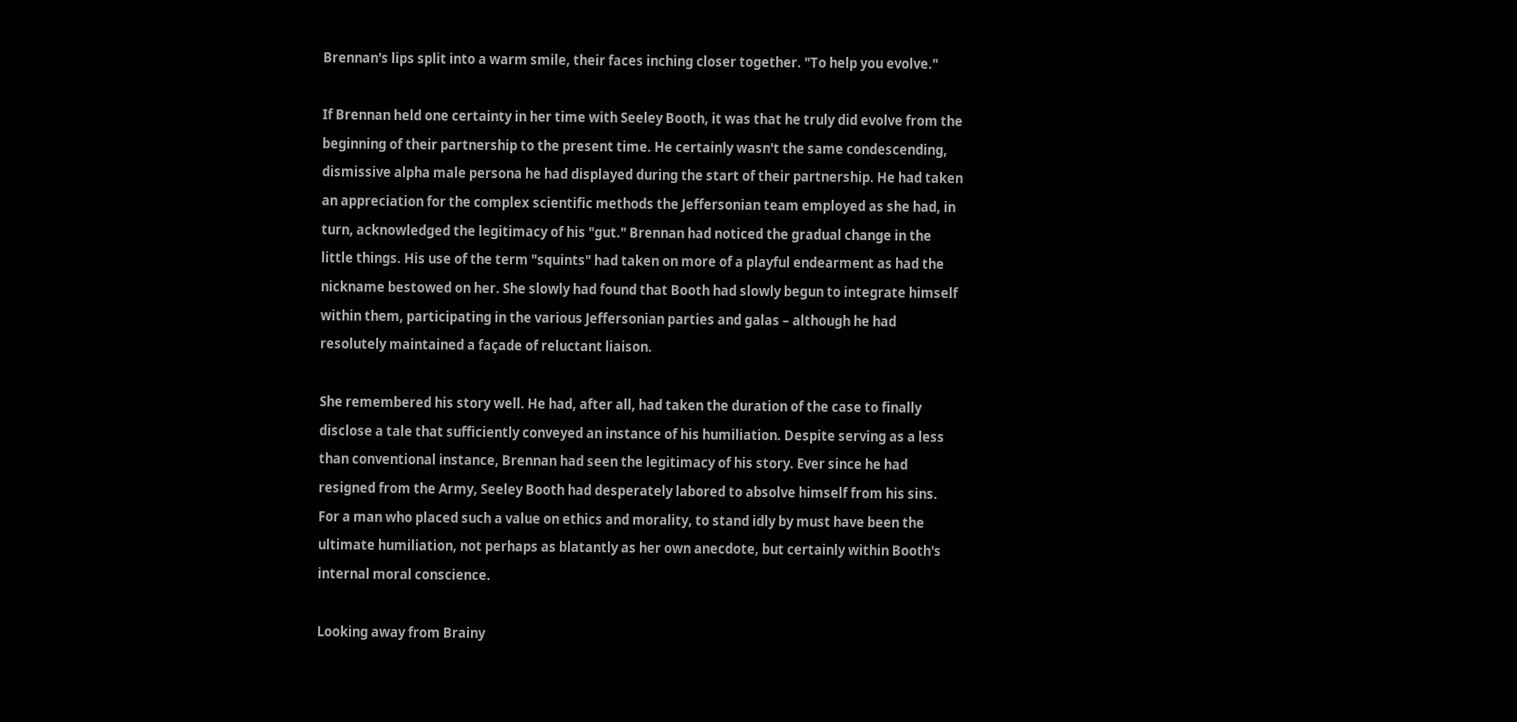Brennan's lips split into a warm smile, their faces inching closer together. "To help you evolve."

If Brennan held one certainty in her time with Seeley Booth, it was that he truly did evolve from the beginning of their partnership to the present time. He certainly wasn't the same condescending, dismissive alpha male persona he had displayed during the start of their partnership. He had taken an appreciation for the complex scientific methods the Jeffersonian team employed as she had, in turn, acknowledged the legitimacy of his "gut." Brennan had noticed the gradual change in the little things. His use of the term "squints" had taken on more of a playful endearment as had the nickname bestowed on her. She slowly had found that Booth had slowly begun to integrate himself within them, participating in the various Jeffersonian parties and galas – although he had resolutely maintained a façade of reluctant liaison.

She remembered his story well. He had, after all, had taken the duration of the case to finally disclose a tale that sufficiently conveyed an instance of his humiliation. Despite serving as a less than conventional instance, Brennan had seen the legitimacy of his story. Ever since he had resigned from the Army, Seeley Booth had desperately labored to absolve himself from his sins. For a man who placed such a value on ethics and morality, to stand idly by must have been the ultimate humiliation, not perhaps as blatantly as her own anecdote, but certainly within Booth's internal moral conscience.

Looking away from Brainy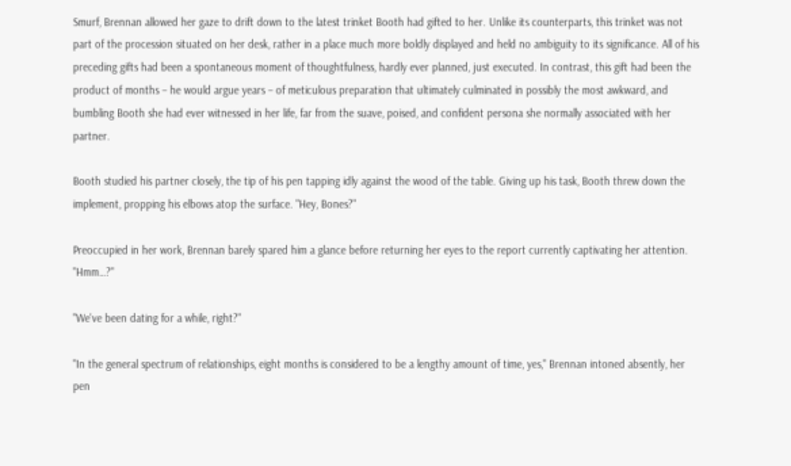Smurf, Brennan allowed her gaze to drift down to the latest trinket Booth had gifted to her. Unlike its counterparts, this trinket was not part of the procession situated on her desk, rather in a place much more boldly displayed and held no ambiguity to its significance. All of his preceding gifts had been a spontaneous moment of thoughtfulness, hardly ever planned, just executed. In contrast, this gift had been the product of months – he would argue years – of meticulous preparation that ultimately culminated in possibly the most awkward, and bumbling Booth she had ever witnessed in her life, far from the suave, poised, and confident persona she normally associated with her partner.

Booth studied his partner closely, the tip of his pen tapping idly against the wood of the table. Giving up his task, Booth threw down the implement, propping his elbows atop the surface. "Hey, Bones?"

Preoccupied in her work, Brennan barely spared him a glance before returning her eyes to the report currently captivating her attention. "Hmm…?"

"We've been dating for a while, right?"

"In the general spectrum of relationships, eight months is considered to be a lengthy amount of time, yes," Brennan intoned absently, her pen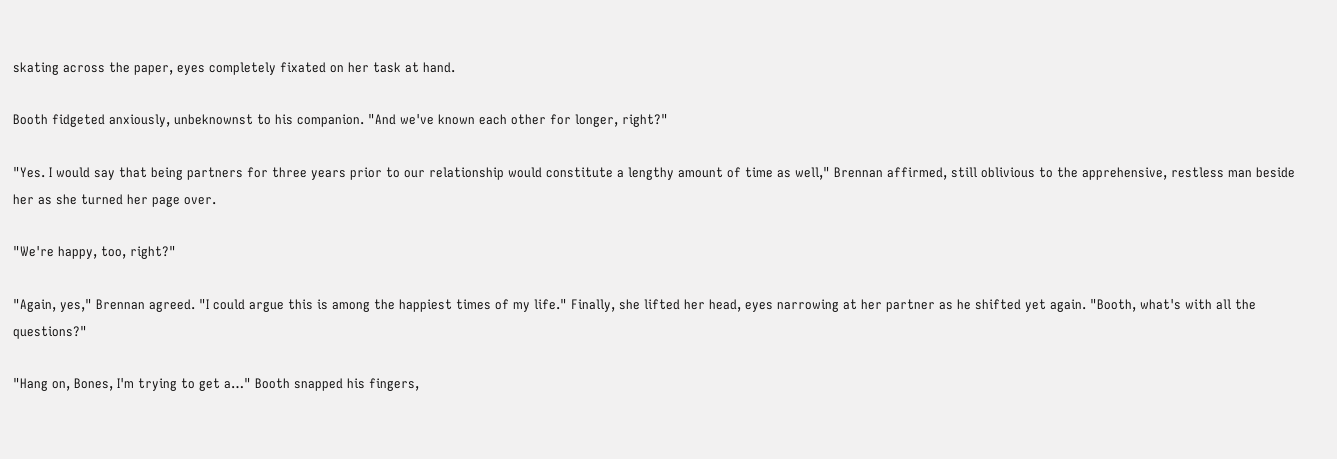skating across the paper, eyes completely fixated on her task at hand.

Booth fidgeted anxiously, unbeknownst to his companion. "And we've known each other for longer, right?"

"Yes. I would say that being partners for three years prior to our relationship would constitute a lengthy amount of time as well," Brennan affirmed, still oblivious to the apprehensive, restless man beside her as she turned her page over.

"We're happy, too, right?"

"Again, yes," Brennan agreed. "I could argue this is among the happiest times of my life." Finally, she lifted her head, eyes narrowing at her partner as he shifted yet again. "Booth, what's with all the questions?"

"Hang on, Bones, I'm trying to get a…" Booth snapped his fingers,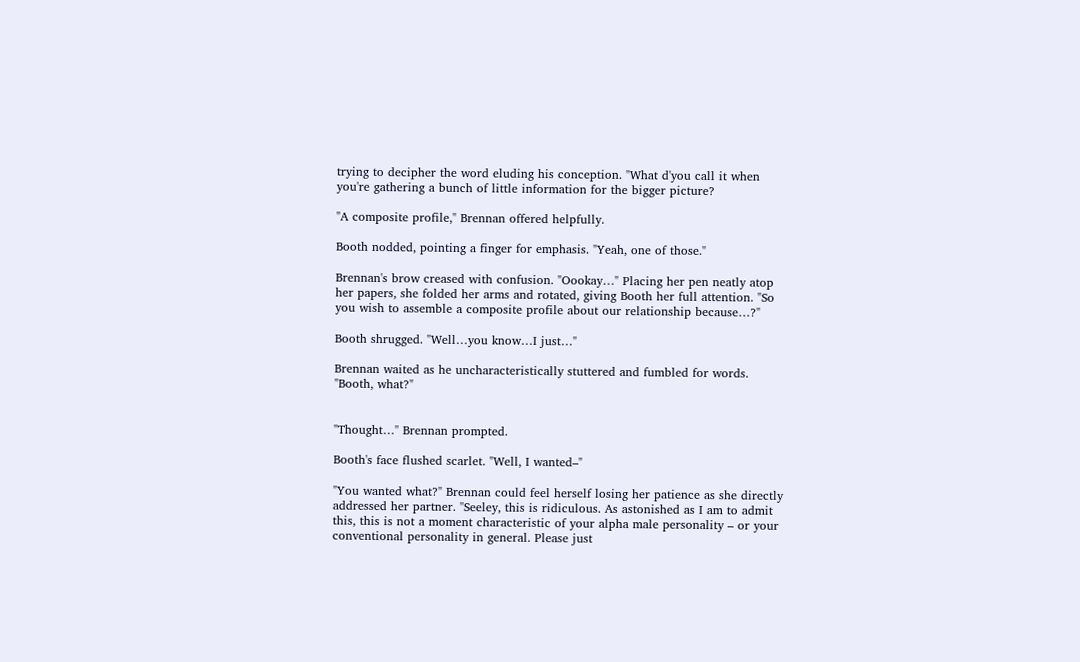trying to decipher the word eluding his conception. "What d'you call it when you're gathering a bunch of little information for the bigger picture?

"A composite profile," Brennan offered helpfully.

Booth nodded, pointing a finger for emphasis. "Yeah, one of those."

Brennan's brow creased with confusion. "Oookay…" Placing her pen neatly atop her papers, she folded her arms and rotated, giving Booth her full attention. "So you wish to assemble a composite profile about our relationship because…?"

Booth shrugged. "Well…you know…I just…"

Brennan waited as he uncharacteristically stuttered and fumbled for words. "Booth, what?"


"Thought…" Brennan prompted.

Booth's face flushed scarlet. "Well, I wanted–"

"You wanted what?" Brennan could feel herself losing her patience as she directly addressed her partner. "Seeley, this is ridiculous. As astonished as I am to admit this, this is not a moment characteristic of your alpha male personality – or your conventional personality in general. Please just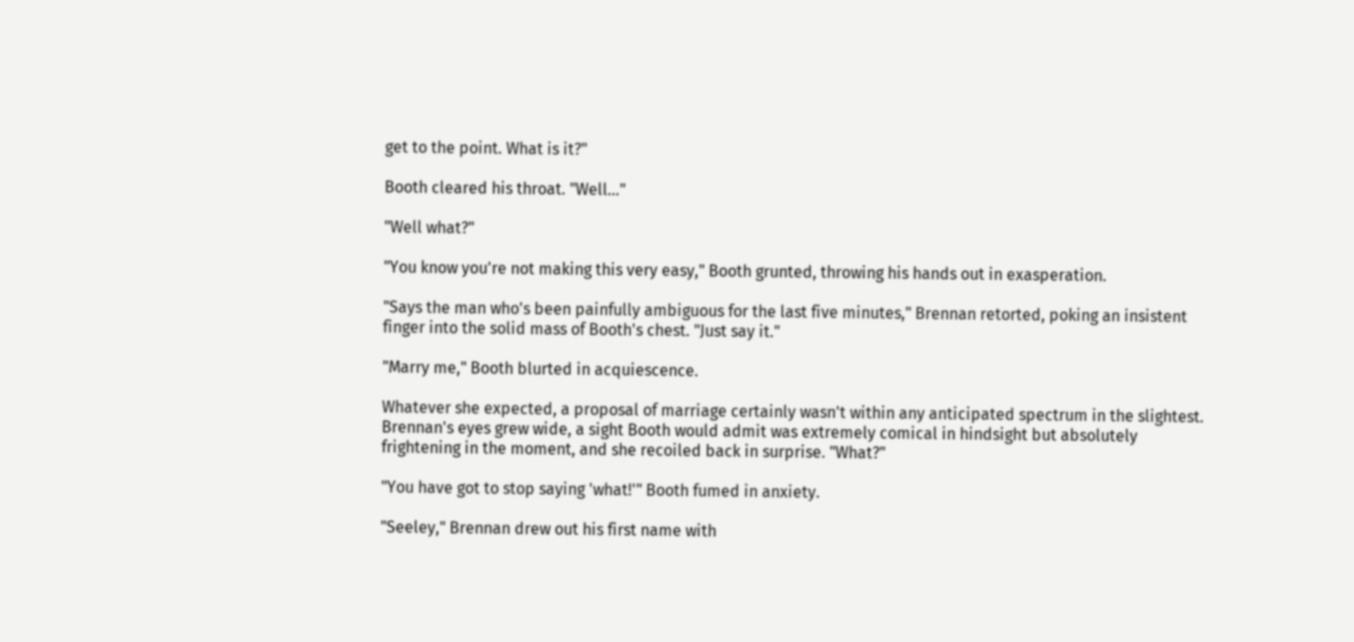get to the point. What is it?"

Booth cleared his throat. "Well…"

"Well what?"

"You know you're not making this very easy," Booth grunted, throwing his hands out in exasperation.

"Says the man who's been painfully ambiguous for the last five minutes," Brennan retorted, poking an insistent finger into the solid mass of Booth's chest. "Just say it."

"Marry me," Booth blurted in acquiescence.

Whatever she expected, a proposal of marriage certainly wasn't within any anticipated spectrum in the slightest. Brennan's eyes grew wide, a sight Booth would admit was extremely comical in hindsight but absolutely frightening in the moment, and she recoiled back in surprise. "What?"

"You have got to stop saying 'what!'" Booth fumed in anxiety.

"Seeley," Brennan drew out his first name with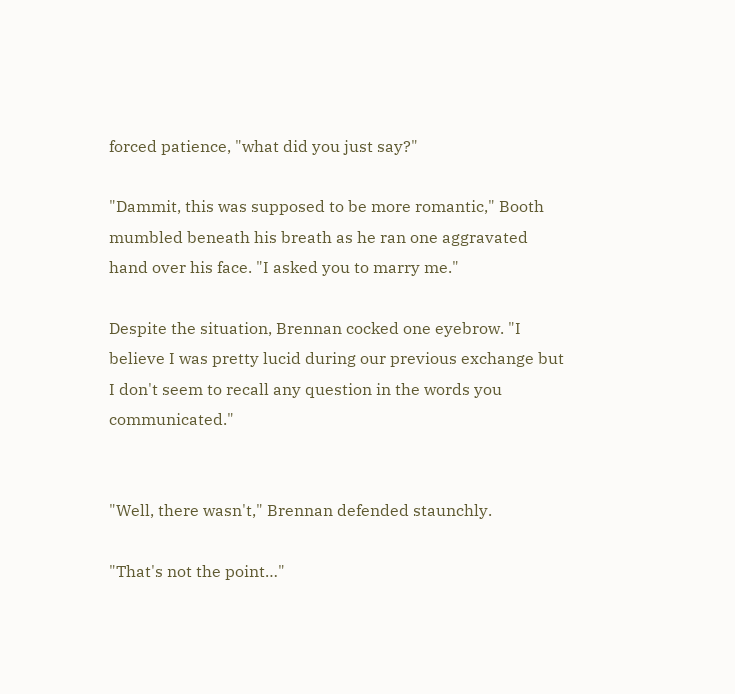forced patience, "what did you just say?"

"Dammit, this was supposed to be more romantic," Booth mumbled beneath his breath as he ran one aggravated hand over his face. "I asked you to marry me."

Despite the situation, Brennan cocked one eyebrow. "I believe I was pretty lucid during our previous exchange but I don't seem to recall any question in the words you communicated."


"Well, there wasn't," Brennan defended staunchly.

"That's not the point…"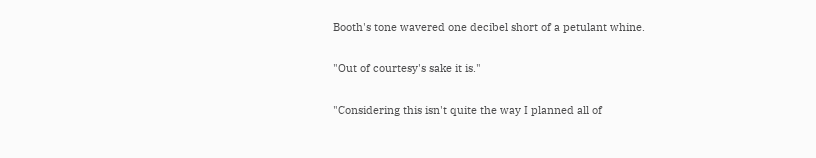Booth's tone wavered one decibel short of a petulant whine.

"Out of courtesy's sake it is."

"Considering this isn't quite the way I planned all of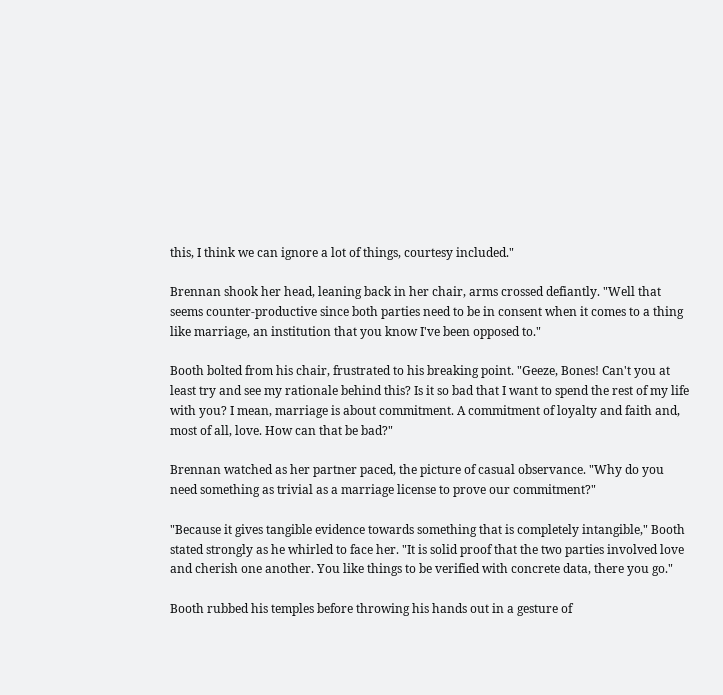this, I think we can ignore a lot of things, courtesy included."

Brennan shook her head, leaning back in her chair, arms crossed defiantly. "Well that seems counter-productive since both parties need to be in consent when it comes to a thing like marriage, an institution that you know I've been opposed to."

Booth bolted from his chair, frustrated to his breaking point. "Geeze, Bones! Can't you at least try and see my rationale behind this? Is it so bad that I want to spend the rest of my life with you? I mean, marriage is about commitment. A commitment of loyalty and faith and, most of all, love. How can that be bad?"

Brennan watched as her partner paced, the picture of casual observance. "Why do you need something as trivial as a marriage license to prove our commitment?"

"Because it gives tangible evidence towards something that is completely intangible," Booth stated strongly as he whirled to face her. "It is solid proof that the two parties involved love and cherish one another. You like things to be verified with concrete data, there you go."

Booth rubbed his temples before throwing his hands out in a gesture of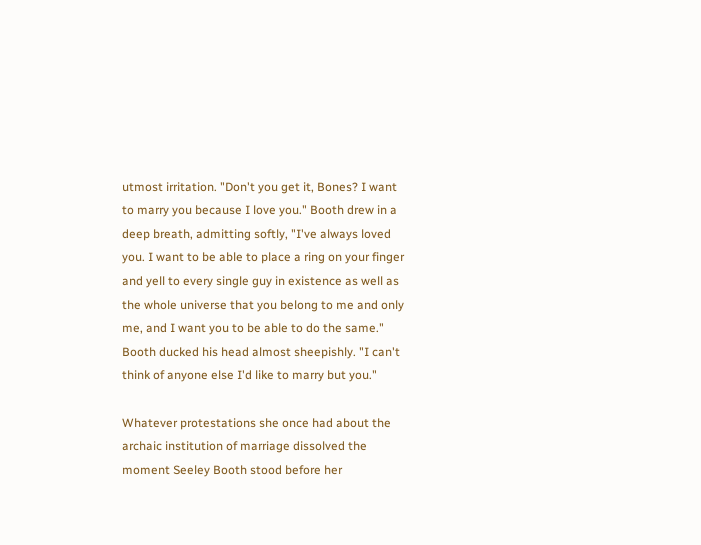utmost irritation. "Don't you get it, Bones? I want to marry you because I love you." Booth drew in a deep breath, admitting softly, "I've always loved you. I want to be able to place a ring on your finger and yell to every single guy in existence as well as the whole universe that you belong to me and only me, and I want you to be able to do the same." Booth ducked his head almost sheepishly. "I can't think of anyone else I'd like to marry but you."

Whatever protestations she once had about the archaic institution of marriage dissolved the moment Seeley Booth stood before her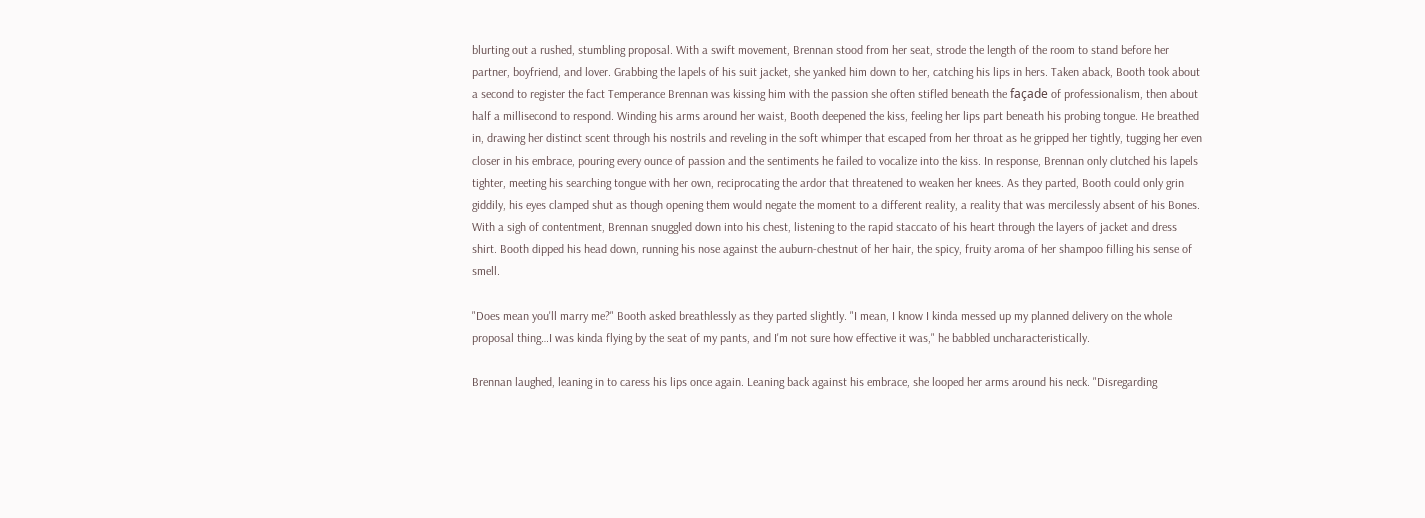blurting out a rushed, stumbling proposal. With a swift movement, Brennan stood from her seat, strode the length of the room to stand before her partner, boyfriend, and lover. Grabbing the lapels of his suit jacket, she yanked him down to her, catching his lips in hers. Taken aback, Booth took about a second to register the fact Temperance Brennan was kissing him with the passion she often stifled beneath the façade of professionalism, then about half a millisecond to respond. Winding his arms around her waist, Booth deepened the kiss, feeling her lips part beneath his probing tongue. He breathed in, drawing her distinct scent through his nostrils and reveling in the soft whimper that escaped from her throat as he gripped her tightly, tugging her even closer in his embrace, pouring every ounce of passion and the sentiments he failed to vocalize into the kiss. In response, Brennan only clutched his lapels tighter, meeting his searching tongue with her own, reciprocating the ardor that threatened to weaken her knees. As they parted, Booth could only grin giddily, his eyes clamped shut as though opening them would negate the moment to a different reality, a reality that was mercilessly absent of his Bones. With a sigh of contentment, Brennan snuggled down into his chest, listening to the rapid staccato of his heart through the layers of jacket and dress shirt. Booth dipped his head down, running his nose against the auburn-chestnut of her hair, the spicy, fruity aroma of her shampoo filling his sense of smell.

"Does mean you'll marry me?" Booth asked breathlessly as they parted slightly. "I mean, I know I kinda messed up my planned delivery on the whole proposal thing…I was kinda flying by the seat of my pants, and I'm not sure how effective it was," he babbled uncharacteristically.

Brennan laughed, leaning in to caress his lips once again. Leaning back against his embrace, she looped her arms around his neck. "Disregarding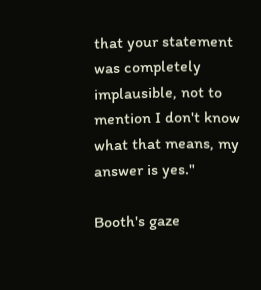that your statement was completely implausible, not to mention I don't know what that means, my answer is yes."

Booth's gaze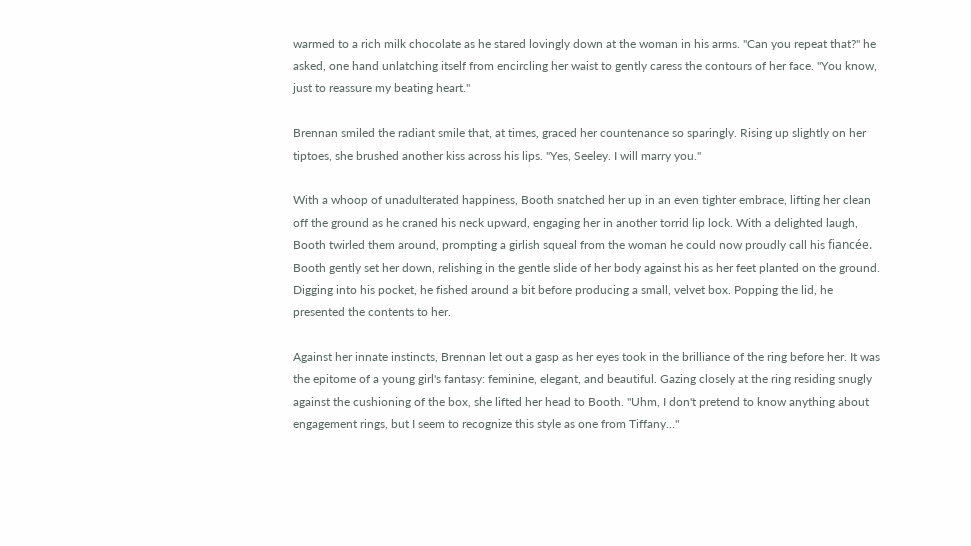warmed to a rich milk chocolate as he stared lovingly down at the woman in his arms. "Can you repeat that?" he asked, one hand unlatching itself from encircling her waist to gently caress the contours of her face. "You know, just to reassure my beating heart."

Brennan smiled the radiant smile that, at times, graced her countenance so sparingly. Rising up slightly on her tiptoes, she brushed another kiss across his lips. "Yes, Seeley. I will marry you."

With a whoop of unadulterated happiness, Booth snatched her up in an even tighter embrace, lifting her clean off the ground as he craned his neck upward, engaging her in another torrid lip lock. With a delighted laugh, Booth twirled them around, prompting a girlish squeal from the woman he could now proudly call his fiancée. Booth gently set her down, relishing in the gentle slide of her body against his as her feet planted on the ground. Digging into his pocket, he fished around a bit before producing a small, velvet box. Popping the lid, he presented the contents to her.

Against her innate instincts, Brennan let out a gasp as her eyes took in the brilliance of the ring before her. It was the epitome of a young girl's fantasy: feminine, elegant, and beautiful. Gazing closely at the ring residing snugly against the cushioning of the box, she lifted her head to Booth. "Uhm, I don't pretend to know anything about engagement rings, but I seem to recognize this style as one from Tiffany…"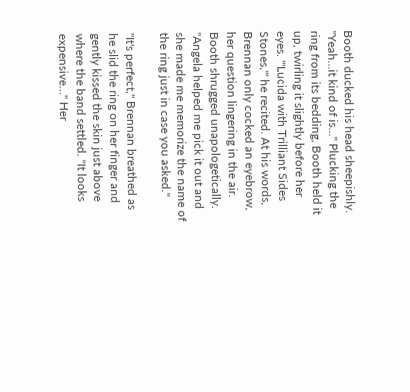Booth ducked his head sheepishly. "Yeah…it kind of is…" Plucking the ring from its bedding, Booth held it up, twirling it slightly before her eyes. "'Lucida with Trilliant Sides Stones,'" he recited. At his words, Brennan only cocked an eyebrow, her question lingering in the air. Booth shrugged unapologetically. "Angela helped me pick it out and she made me memorize the name of the ring just in case you asked."

"It's perfect," Brennan breathed as he slid the ring on her finger and gently kissed the skin just above where the band settled. "It looks expensive…" Her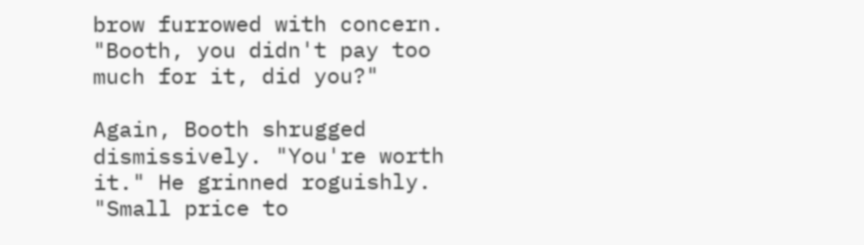brow furrowed with concern. "Booth, you didn't pay too much for it, did you?"

Again, Booth shrugged dismissively. "You're worth it." He grinned roguishly. "Small price to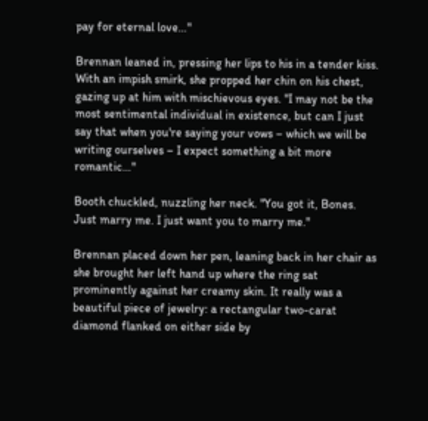pay for eternal love…"

Brennan leaned in, pressing her lips to his in a tender kiss. With an impish smirk, she propped her chin on his chest, gazing up at him with mischievous eyes. "I may not be the most sentimental individual in existence, but can I just say that when you're saying your vows – which we will be writing ourselves – I expect something a bit more romantic…"

Booth chuckled, nuzzling her neck. "You got it, Bones. Just marry me. I just want you to marry me."

Brennan placed down her pen, leaning back in her chair as she brought her left hand up where the ring sat prominently against her creamy skin. It really was a beautiful piece of jewelry: a rectangular two-carat diamond flanked on either side by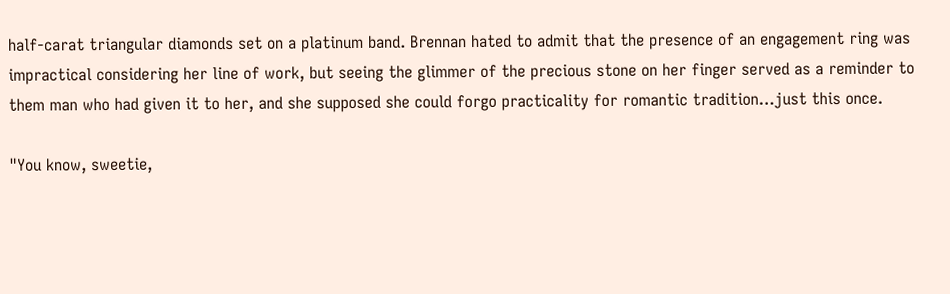half-carat triangular diamonds set on a platinum band. Brennan hated to admit that the presence of an engagement ring was impractical considering her line of work, but seeing the glimmer of the precious stone on her finger served as a reminder to them man who had given it to her, and she supposed she could forgo practicality for romantic tradition…just this once.

"You know, sweetie,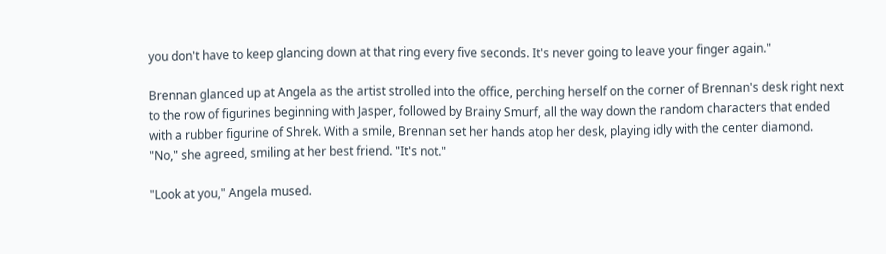you don't have to keep glancing down at that ring every five seconds. It's never going to leave your finger again."

Brennan glanced up at Angela as the artist strolled into the office, perching herself on the corner of Brennan's desk right next to the row of figurines beginning with Jasper, followed by Brainy Smurf, all the way down the random characters that ended with a rubber figurine of Shrek. With a smile, Brennan set her hands atop her desk, playing idly with the center diamond. "No," she agreed, smiling at her best friend. "It's not."

"Look at you," Angela mused.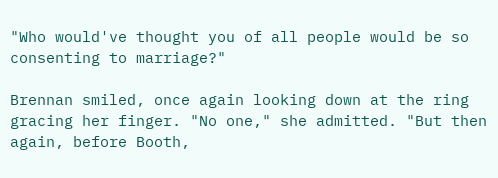"Who would've thought you of all people would be so consenting to marriage?"

Brennan smiled, once again looking down at the ring gracing her finger. "No one," she admitted. "But then again, before Booth,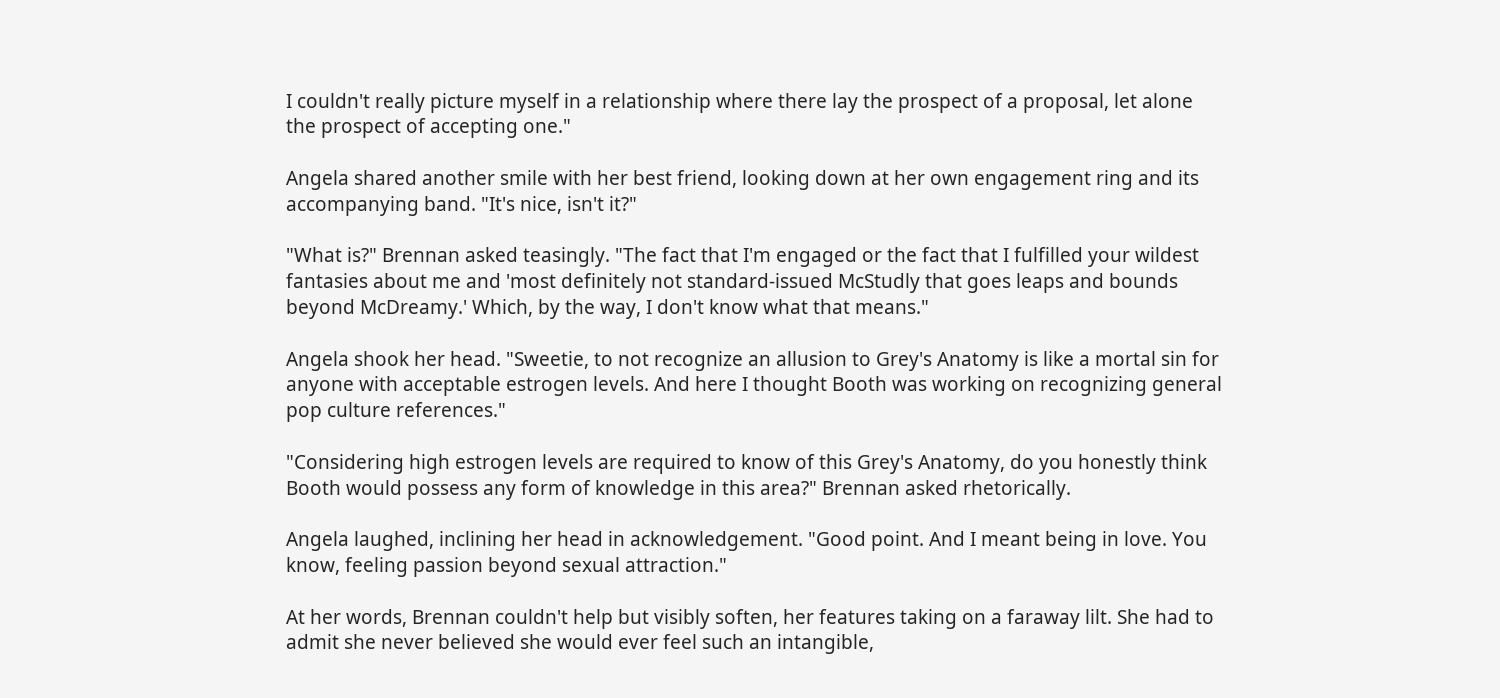I couldn't really picture myself in a relationship where there lay the prospect of a proposal, let alone the prospect of accepting one."

Angela shared another smile with her best friend, looking down at her own engagement ring and its accompanying band. "It's nice, isn't it?"

"What is?" Brennan asked teasingly. "The fact that I'm engaged or the fact that I fulfilled your wildest fantasies about me and 'most definitely not standard-issued McStudly that goes leaps and bounds beyond McDreamy.' Which, by the way, I don't know what that means."

Angela shook her head. "Sweetie, to not recognize an allusion to Grey's Anatomy is like a mortal sin for anyone with acceptable estrogen levels. And here I thought Booth was working on recognizing general pop culture references."

"Considering high estrogen levels are required to know of this Grey's Anatomy, do you honestly think Booth would possess any form of knowledge in this area?" Brennan asked rhetorically.

Angela laughed, inclining her head in acknowledgement. "Good point. And I meant being in love. You know, feeling passion beyond sexual attraction."

At her words, Brennan couldn't help but visibly soften, her features taking on a faraway lilt. She had to admit she never believed she would ever feel such an intangible,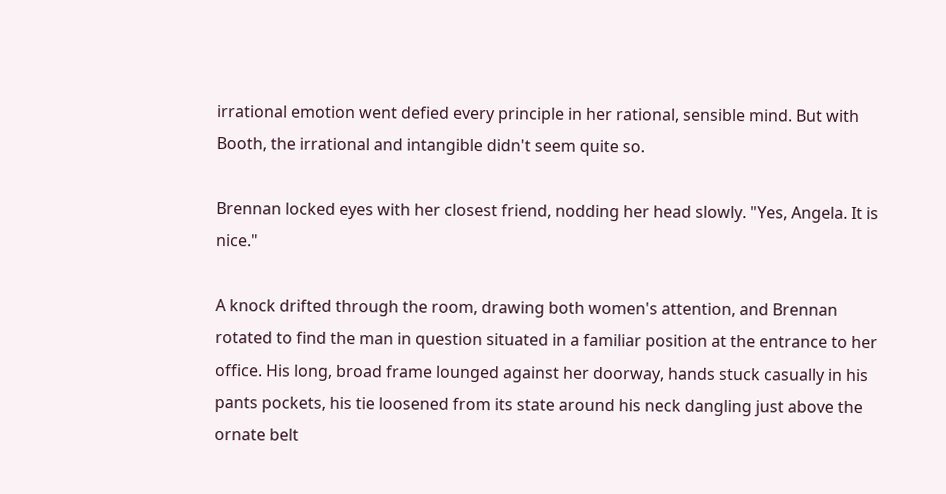irrational emotion went defied every principle in her rational, sensible mind. But with Booth, the irrational and intangible didn't seem quite so.

Brennan locked eyes with her closest friend, nodding her head slowly. "Yes, Angela. It is nice."

A knock drifted through the room, drawing both women's attention, and Brennan rotated to find the man in question situated in a familiar position at the entrance to her office. His long, broad frame lounged against her doorway, hands stuck casually in his pants pockets, his tie loosened from its state around his neck dangling just above the ornate belt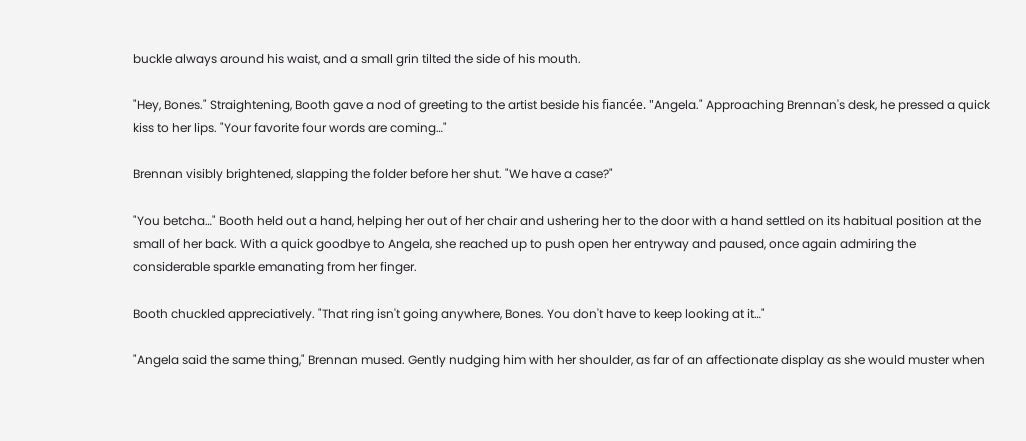buckle always around his waist, and a small grin tilted the side of his mouth.

"Hey, Bones." Straightening, Booth gave a nod of greeting to the artist beside his fiancée. "Angela." Approaching Brennan's desk, he pressed a quick kiss to her lips. "Your favorite four words are coming…"

Brennan visibly brightened, slapping the folder before her shut. "We have a case?"

"You betcha…" Booth held out a hand, helping her out of her chair and ushering her to the door with a hand settled on its habitual position at the small of her back. With a quick goodbye to Angela, she reached up to push open her entryway and paused, once again admiring the considerable sparkle emanating from her finger.

Booth chuckled appreciatively. "That ring isn't going anywhere, Bones. You don't have to keep looking at it…"

"Angela said the same thing," Brennan mused. Gently nudging him with her shoulder, as far of an affectionate display as she would muster when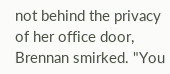not behind the privacy of her office door, Brennan smirked. "You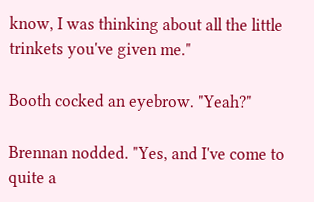know, I was thinking about all the little trinkets you've given me."

Booth cocked an eyebrow. "Yeah?"

Brennan nodded. "Yes, and I've come to quite a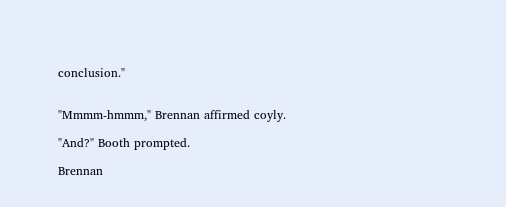conclusion."


"Mmmm-hmmm," Brennan affirmed coyly.

"And?" Booth prompted.

Brennan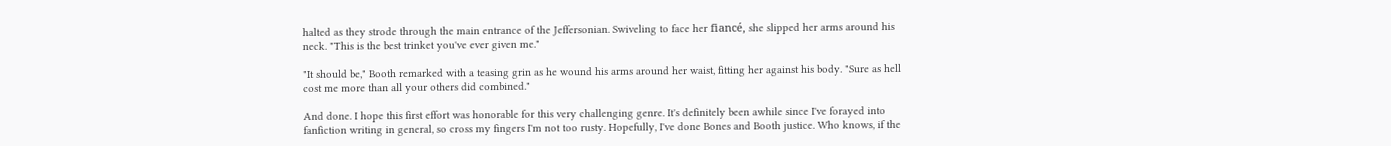halted as they strode through the main entrance of the Jeffersonian. Swiveling to face her fiancé, she slipped her arms around his neck. "This is the best trinket you've ever given me."

"It should be," Booth remarked with a teasing grin as he wound his arms around her waist, fitting her against his body. "Sure as hell cost me more than all your others did combined."

And done. I hope this first effort was honorable for this very challenging genre. It's definitely been awhile since I've forayed into fanfiction writing in general, so cross my fingers I'm not too rusty. Hopefully, I've done Bones and Booth justice. Who knows, if the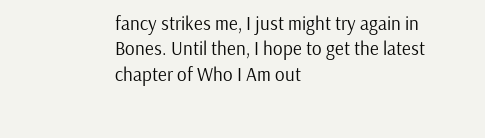fancy strikes me, I just might try again in Bones. Until then, I hope to get the latest chapter of Who I Am out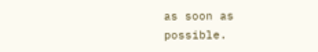as soon as possible.